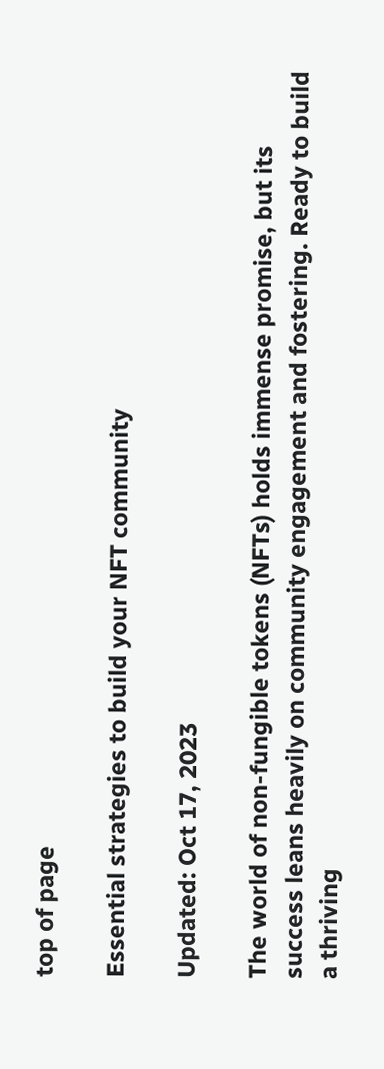top of page

Essential strategies to build your NFT community

Updated: Oct 17, 2023

The world of non-fungible tokens (NFTs) holds immense promise, but its success leans heavily on community engagement and fostering. Ready to build a thriving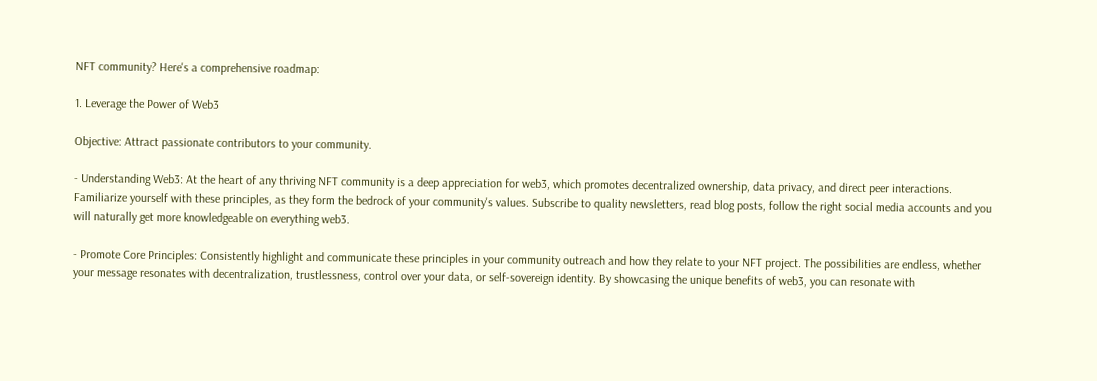NFT community? Here's a comprehensive roadmap:

1. Leverage the Power of Web3

Objective: Attract passionate contributors to your community.

- Understanding Web3: At the heart of any thriving NFT community is a deep appreciation for web3, which promotes decentralized ownership, data privacy, and direct peer interactions. Familiarize yourself with these principles, as they form the bedrock of your community's values. Subscribe to quality newsletters, read blog posts, follow the right social media accounts and you will naturally get more knowledgeable on everything web3.

- Promote Core Principles: Consistently highlight and communicate these principles in your community outreach and how they relate to your NFT project. The possibilities are endless, whether your message resonates with decentralization, trustlessness, control over your data, or self-sovereign identity. By showcasing the unique benefits of web3, you can resonate with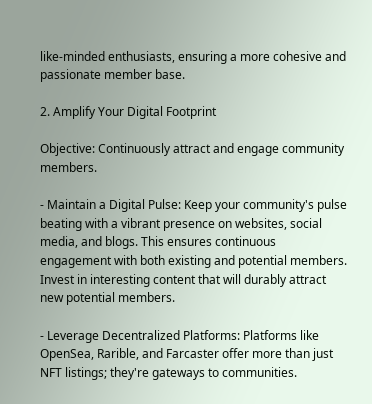like-minded enthusiasts, ensuring a more cohesive and passionate member base.

2. Amplify Your Digital Footprint

Objective: Continuously attract and engage community members.

- Maintain a Digital Pulse: Keep your community's pulse beating with a vibrant presence on websites, social media, and blogs. This ensures continuous engagement with both existing and potential members. Invest in interesting content that will durably attract new potential members.

- Leverage Decentralized Platforms: Platforms like OpenSea, Rarible, and Farcaster offer more than just NFT listings; they're gateways to communities.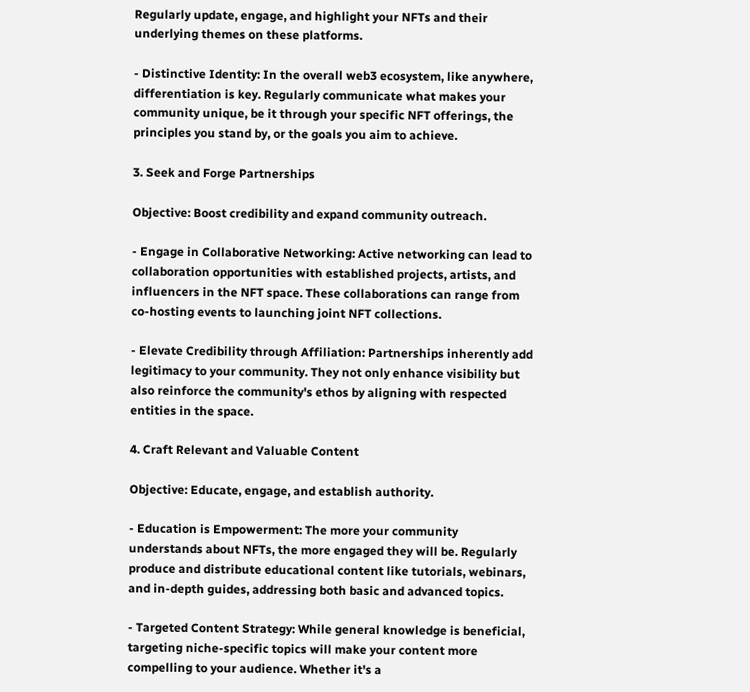Regularly update, engage, and highlight your NFTs and their underlying themes on these platforms.

- Distinctive Identity: In the overall web3 ecosystem, like anywhere, differentiation is key. Regularly communicate what makes your community unique, be it through your specific NFT offerings, the principles you stand by, or the goals you aim to achieve.

3. Seek and Forge Partnerships

Objective: Boost credibility and expand community outreach.

- Engage in Collaborative Networking: Active networking can lead to collaboration opportunities with established projects, artists, and influencers in the NFT space. These collaborations can range from co-hosting events to launching joint NFT collections.

- Elevate Credibility through Affiliation: Partnerships inherently add legitimacy to your community. They not only enhance visibility but also reinforce the community's ethos by aligning with respected entities in the space.

4. Craft Relevant and Valuable Content

Objective: Educate, engage, and establish authority.

- Education is Empowerment: The more your community understands about NFTs, the more engaged they will be. Regularly produce and distribute educational content like tutorials, webinars, and in-depth guides, addressing both basic and advanced topics.

- Targeted Content Strategy: While general knowledge is beneficial, targeting niche-specific topics will make your content more compelling to your audience. Whether it's a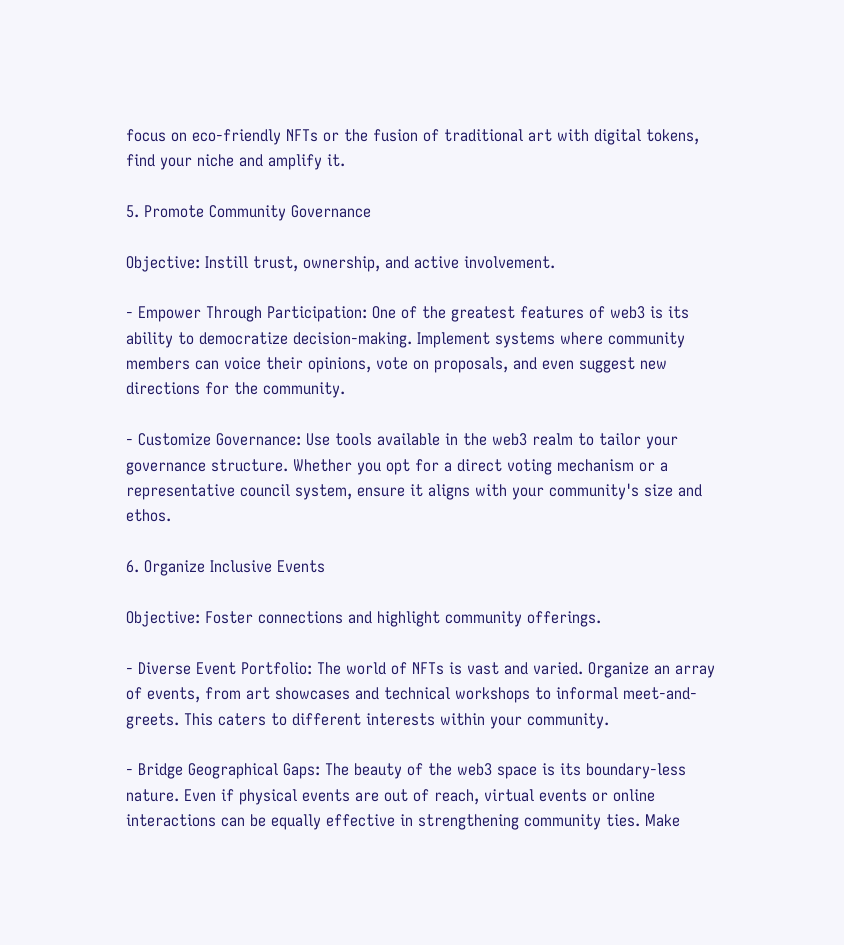focus on eco-friendly NFTs or the fusion of traditional art with digital tokens, find your niche and amplify it.

5. Promote Community Governance

Objective: Instill trust, ownership, and active involvement.

- Empower Through Participation: One of the greatest features of web3 is its ability to democratize decision-making. Implement systems where community members can voice their opinions, vote on proposals, and even suggest new directions for the community.

- Customize Governance: Use tools available in the web3 realm to tailor your governance structure. Whether you opt for a direct voting mechanism or a representative council system, ensure it aligns with your community's size and ethos.

6. Organize Inclusive Events

Objective: Foster connections and highlight community offerings.

- Diverse Event Portfolio: The world of NFTs is vast and varied. Organize an array of events, from art showcases and technical workshops to informal meet-and-greets. This caters to different interests within your community.

- Bridge Geographical Gaps: The beauty of the web3 space is its boundary-less nature. Even if physical events are out of reach, virtual events or online interactions can be equally effective in strengthening community ties. Make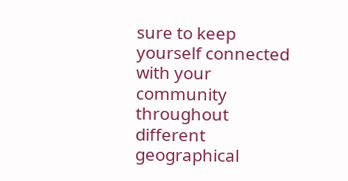sure to keep yourself connected with your community throughout different geographical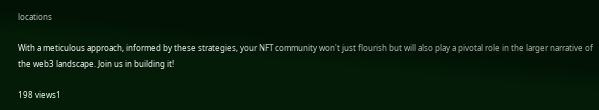locations

With a meticulous approach, informed by these strategies, your NFT community won't just flourish but will also play a pivotal role in the larger narrative of the web3 landscape. Join us in building it!

198 views1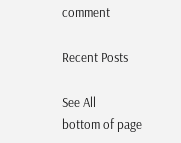comment

Recent Posts

See All
bottom of page